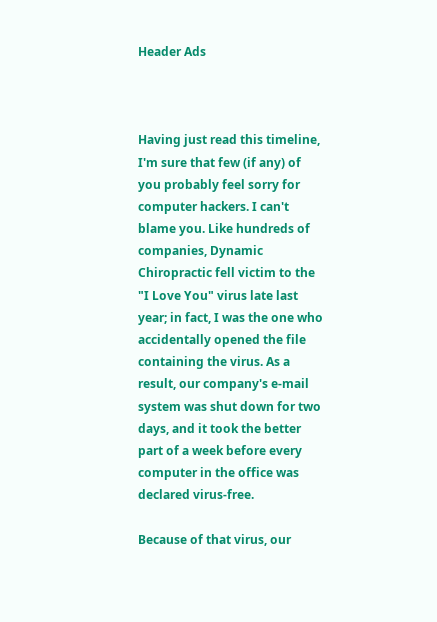Header Ads



Having just read this timeline, I'm sure that few (if any) of you probably feel sorry for computer hackers. I can't blame you. Like hundreds of companies, Dynamic Chiropractic fell victim to the "I Love You" virus late last year; in fact, I was the one who accidentally opened the file containing the virus. As a result, our company's e-mail system was shut down for two days, and it took the better part of a week before every computer in the office was declared virus-free.

Because of that virus, our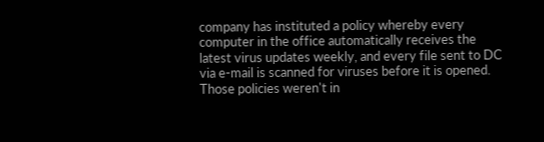company has instituted a policy whereby every computer in the office automatically receives the latest virus updates weekly, and every file sent to DC via e-mail is scanned for viruses before it is opened. Those policies weren't in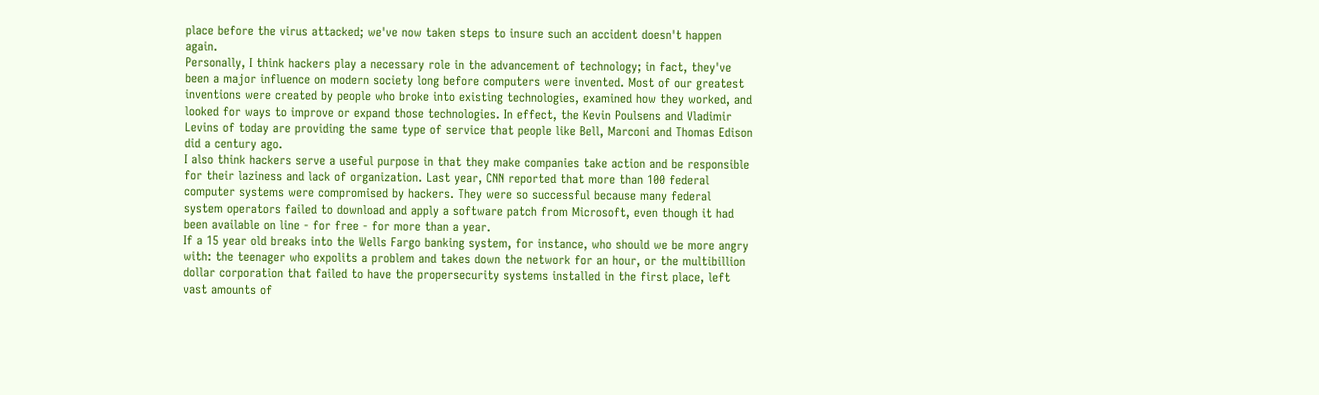place before the virus attacked; we've now taken steps to insure such an accident doesn't happen again.
Personally, I think hackers play a necessary role in the advancement of technology; in fact, they've been a major influence on modern society long before computers were invented. Most of our greatest inventions were created by people who broke into existing technologies, examined how they worked, and looked for ways to improve or expand those technologies. In effect, the Kevin Poulsens and Vladimir Levins of today are providing the same type of service that people like Bell, Marconi and Thomas Edison did a century ago.
I also think hackers serve a useful purpose in that they make companies take action and be responsible for their laziness and lack of organization. Last year, CNN reported that more than 100 federal computer systems were compromised by hackers. They were so successful because many federal system operators failed to download and apply a software patch from Microsoft, even though it had been available on line - for free - for more than a year.
If a 15 year old breaks into the Wells Fargo banking system, for instance, who should we be more angry with: the teenager who expolits a problem and takes down the network for an hour, or the multibillion dollar corporation that failed to have the propersecurity systems installed in the first place, left vast amounts of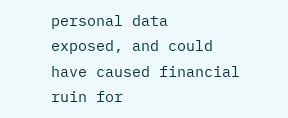personal data exposed, and could have caused financial ruin for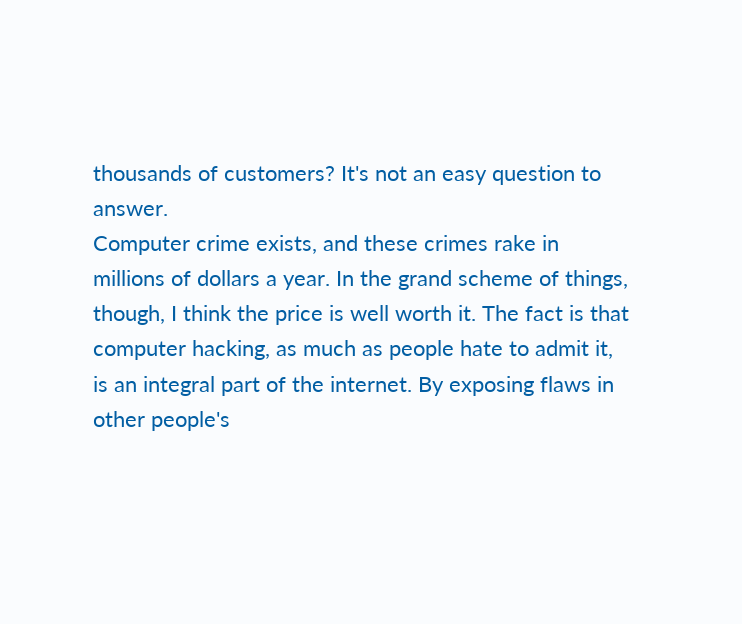thousands of customers? It's not an easy question to answer.
Computer crime exists, and these crimes rake in millions of dollars a year. In the grand scheme of things, though, I think the price is well worth it. The fact is that computer hacking, as much as people hate to admit it, is an integral part of the internet. By exposing flaws in other people's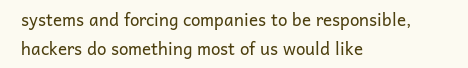systems and forcing companies to be responsible, hackers do something most of us would like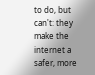to do, but can't: they make the internet a safer, more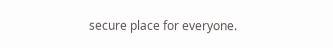secure place for everyone.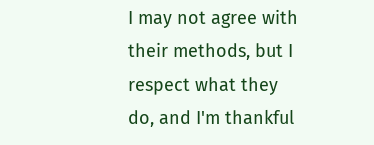I may not agree with their methods, but I respect what they do, and I'm thankful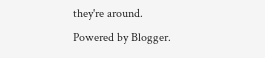they're around.
Powered by Blogger.